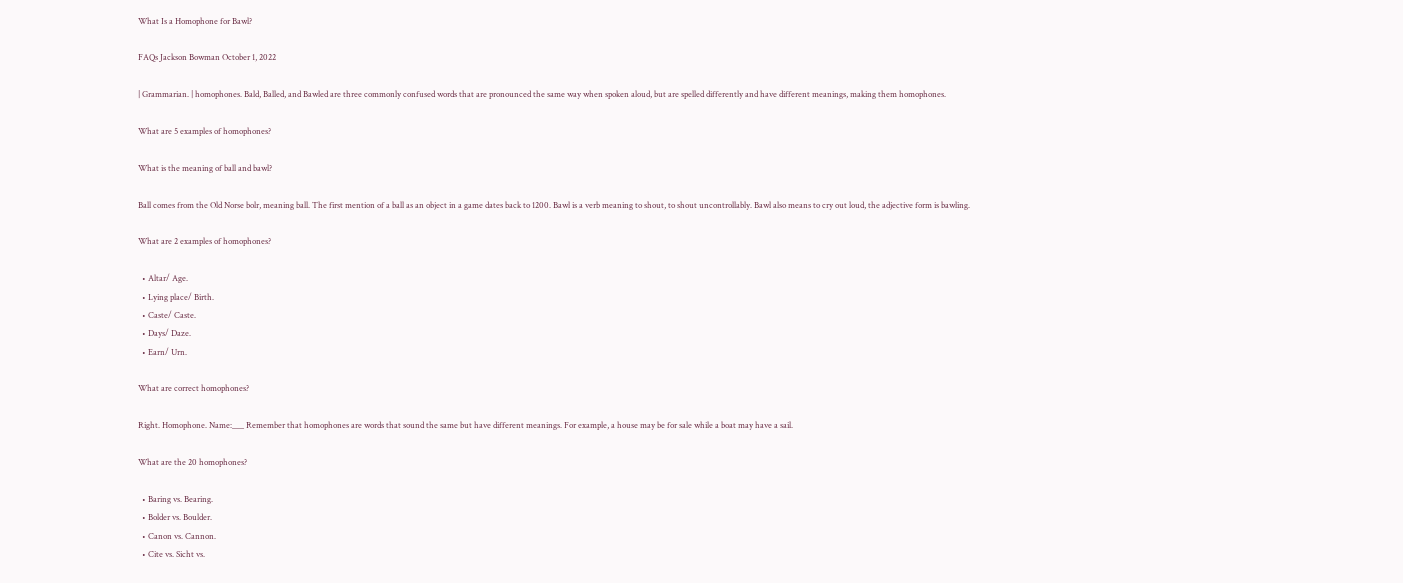What Is a Homophone for Bawl?

FAQs Jackson Bowman October 1, 2022

| Grammarian. | homophones. Bald, Balled, and Bawled are three commonly confused words that are pronounced the same way when spoken aloud, but are spelled differently and have different meanings, making them homophones.

What are 5 examples of homophones?

What is the meaning of ball and bawl?

Ball comes from the Old Norse bolr, meaning ball. The first mention of a ball as an object in a game dates back to 1200. Bawl is a verb meaning to shout, to shout uncontrollably. Bawl also means to cry out loud, the adjective form is bawling.

What are 2 examples of homophones?

  • Altar/ Age.
  • Lying place/ Birth.
  • Caste/ Caste.
  • Days/ Daze.
  • Earn/ Urn.

What are correct homophones?

Right. Homophone. Name:___ Remember that homophones are words that sound the same but have different meanings. For example, a house may be for sale while a boat may have a sail.

What are the 20 homophones?

  • Baring vs. Bearing.
  • Bolder vs. Boulder.
  • Canon vs. Cannon.
  • Cite vs. Sicht vs.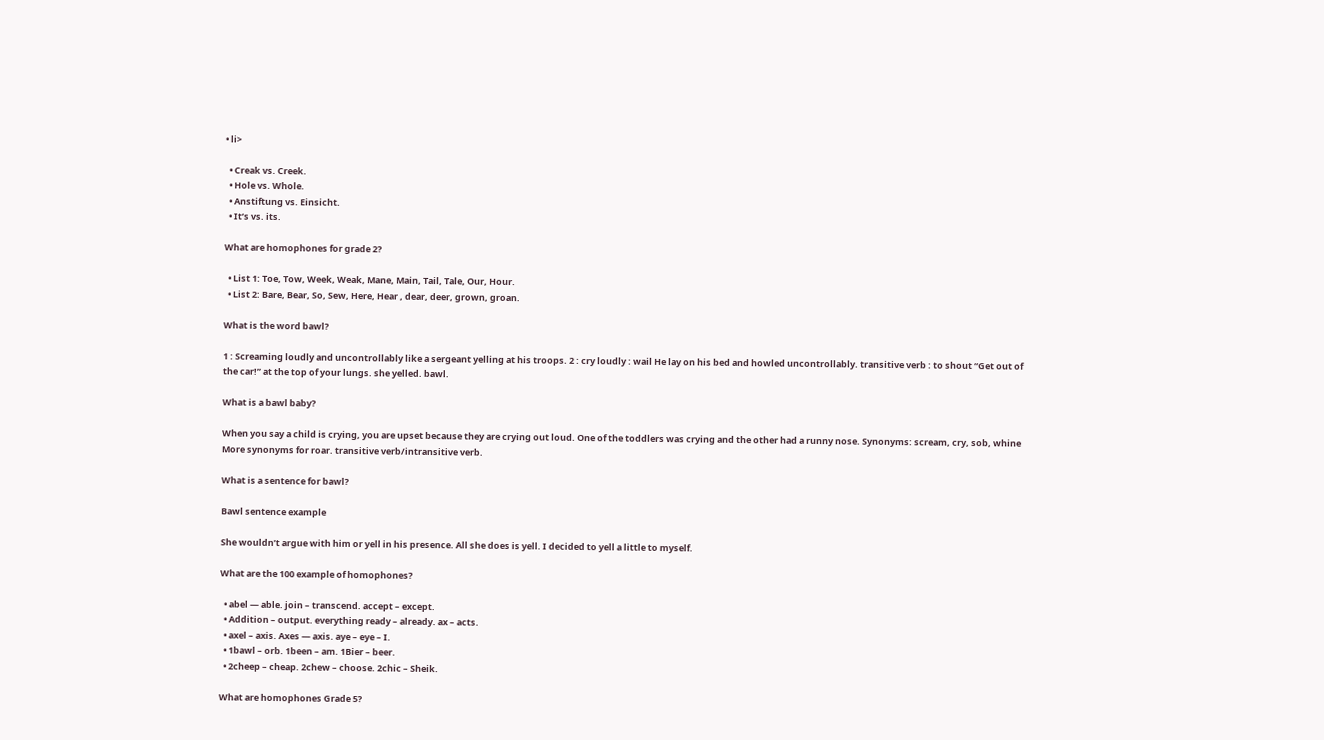• li>

  • Creak vs. Creek.
  • Hole vs. Whole.
  • Anstiftung vs. Einsicht.
  • It’s vs. its.

What are homophones for grade 2?

  • List 1: Toe, Tow, Week, Weak, Mane, Main, Tail, Tale, Our, Hour.
  • List 2: Bare, Bear, So, Sew, Here, Hear , dear, deer, grown, groan.

What is the word bawl?

1 : Screaming loudly and uncontrollably like a sergeant yelling at his troops. 2 : cry loudly : wail He lay on his bed and howled uncontrollably. transitive verb : to shout “Get out of the car!” at the top of your lungs. she yelled. bawl.

What is a bawl baby?

When you say a child is crying, you are upset because they are crying out loud. One of the toddlers was crying and the other had a runny nose. Synonyms: scream, cry, sob, whine More synonyms for roar. transitive verb/intransitive verb.

What is a sentence for bawl?

Bawl sentence example

She wouldn’t argue with him or yell in his presence. All she does is yell. I decided to yell a little to myself.

What are the 100 example of homophones?

  • abel — able. join – transcend. accept – except.
  • Addition – output. everything ready – already. ax – acts.
  • axel – axis. Axes — axis. aye – eye – I.
  • 1bawl – orb. 1been – am. 1Bier – beer.
  • 2cheep – cheap. 2chew – choose. 2chic – Sheik.

What are homophones Grade 5?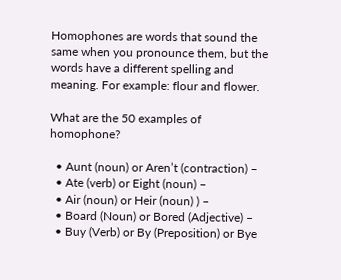Homophones are words that sound the same when you pronounce them, but the words have a different spelling and meaning. For example: flour and flower.

What are the 50 examples of homophone?

  • Aunt (noun) or Aren’t (contraction) –
  • Ate (verb) or Eight (noun) –
  • Air (noun) or Heir (noun) ) –
  • Board (Noun) or Bored (Adjective) –
  • Buy (Verb) or By (Preposition) or Bye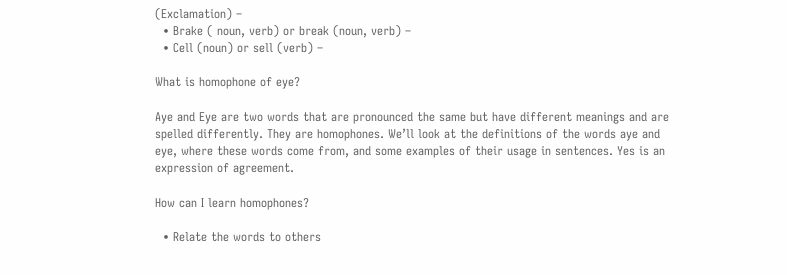(Exclamation) –
  • Brake ( noun, verb) or break (noun, verb) –
  • Cell (noun) or sell (verb) –

What is homophone of eye?

Aye and Eye are two words that are pronounced the same but have different meanings and are spelled differently. They are homophones. We’ll look at the definitions of the words aye and eye, where these words come from, and some examples of their usage in sentences. Yes is an expression of agreement.

How can I learn homophones?

  • Relate the words to others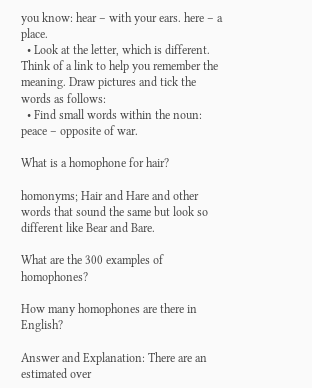you know: hear – with your ears. here – a place.
  • Look at the letter, which is different. Think of a link to help you remember the meaning. Draw pictures and tick the words as follows:
  • Find small words within the noun: peace – opposite of war.

What is a homophone for hair?

homonyms; Hair and Hare and other words that sound the same but look so different like Bear and Bare.

What are the 300 examples of homophones?

How many homophones are there in English?

Answer and Explanation: There are an estimated over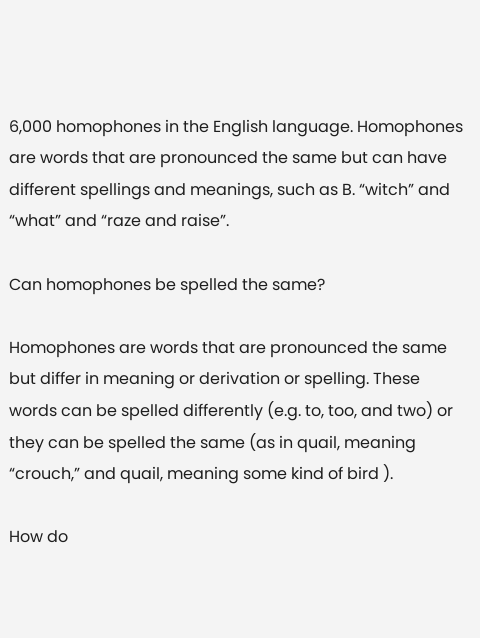6,000 homophones in the English language. Homophones are words that are pronounced the same but can have different spellings and meanings, such as B. “witch” and “what” and “raze and raise”.

Can homophones be spelled the same?

Homophones are words that are pronounced the same but differ in meaning or derivation or spelling. These words can be spelled differently (e.g. to, too, and two) or they can be spelled the same (as in quail, meaning “crouch,” and quail, meaning some kind of bird ).

How do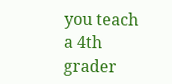you teach a 4th grader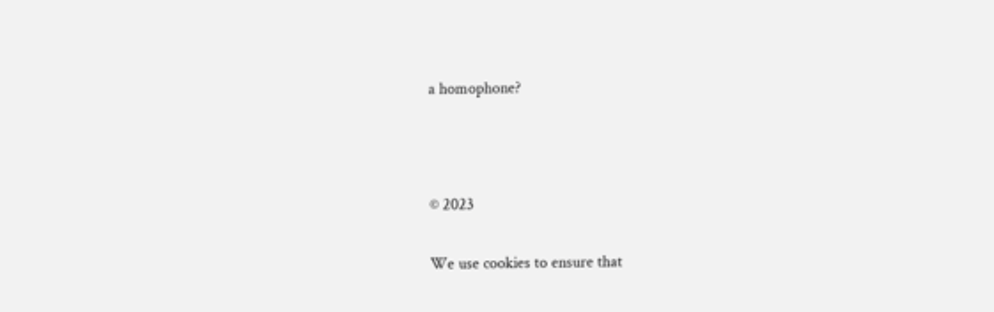a homophone?



© 2023

We use cookies to ensure that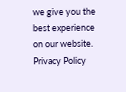we give you the best experience on our website.
Privacy Policy